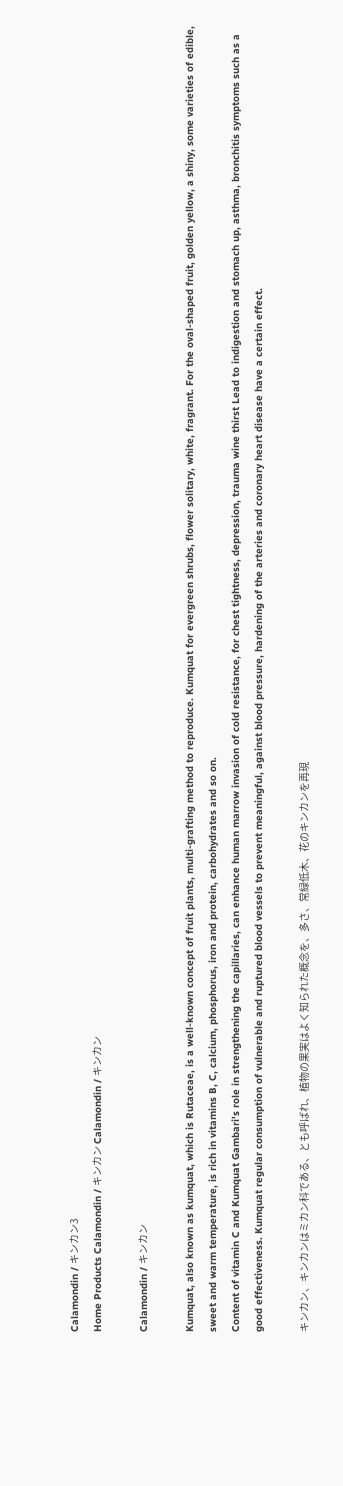Calamondin / キンカン3
Home Products Calamondin / キンカン Calamondin / キンカン

Calamondin / キンカン

Kumquat, also known as kumquat, which is Rutaceae, is a well-known concept of fruit plants, multi-grafting method to reproduce. Kumquat for evergreen shrubs, flower solitary, white, fragrant. For the oval-shaped fruit, golden yellow, a shiny, some varieties of edible, sweet and warm temperature, is rich in vitamins B, C, calcium, phosphorus, iron and protein, carbohydrates and so on.
Content of vitamin C and Kumquat Gambari's role in strengthening the capillaries, can enhance human marrow invasion of cold resistance, for chest tightness, depression, trauma wine thirst Lead to indigestion and stomach up, asthma, bronchitis symptoms such as a good effectiveness. Kumquat regular consumption of vulnerable and ruptured blood vessels to prevent meaningful, against blood pressure, hardening of the arteries and coronary heart disease have a certain effect.

キンカン、キンカンはミカン科である、とも呼ばれ、植物の果実はよく知られた概念を、多さ、常緑低木、花のキンカンを再現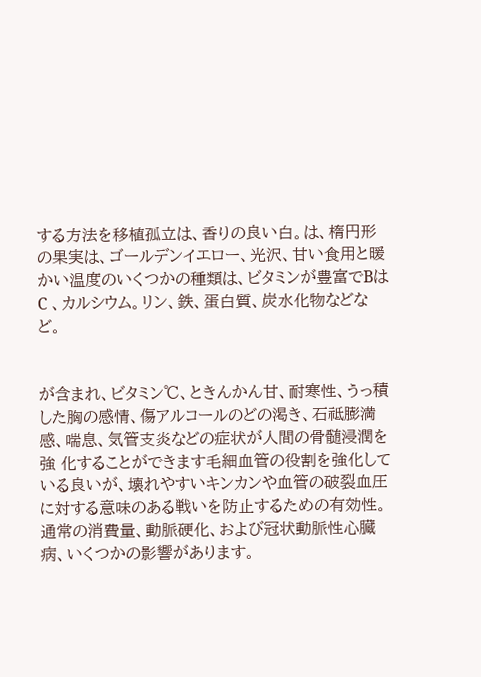する方法を移植孤立は、香りの良い白。は、楕円形の果実は、ゴールデンイエロー、光沢、甘い食用と暖かい温度のいくつかの種類は、ビタミンが豊富でBはC 、カルシウム。リン、鉄、蛋白質、炭水化物などなど。


が含まれ、ビタミン℃、ときんかん甘、耐寒性、うっ積した胸の感情、傷アルコールのどの渇き、石祗膨満感、喘息、気管支炎などの症状が人間の骨髄浸潤を強 化することができます毛細血管の役割を強化している良いが、壊れやすいキンカンや血管の破裂血圧に対する意味のある戦いを防止するための有効性。通常の消費量、動脈硬化、および冠状動脈性心臓病、いくつかの影響があります。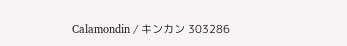Calamondin / キンカン 303286